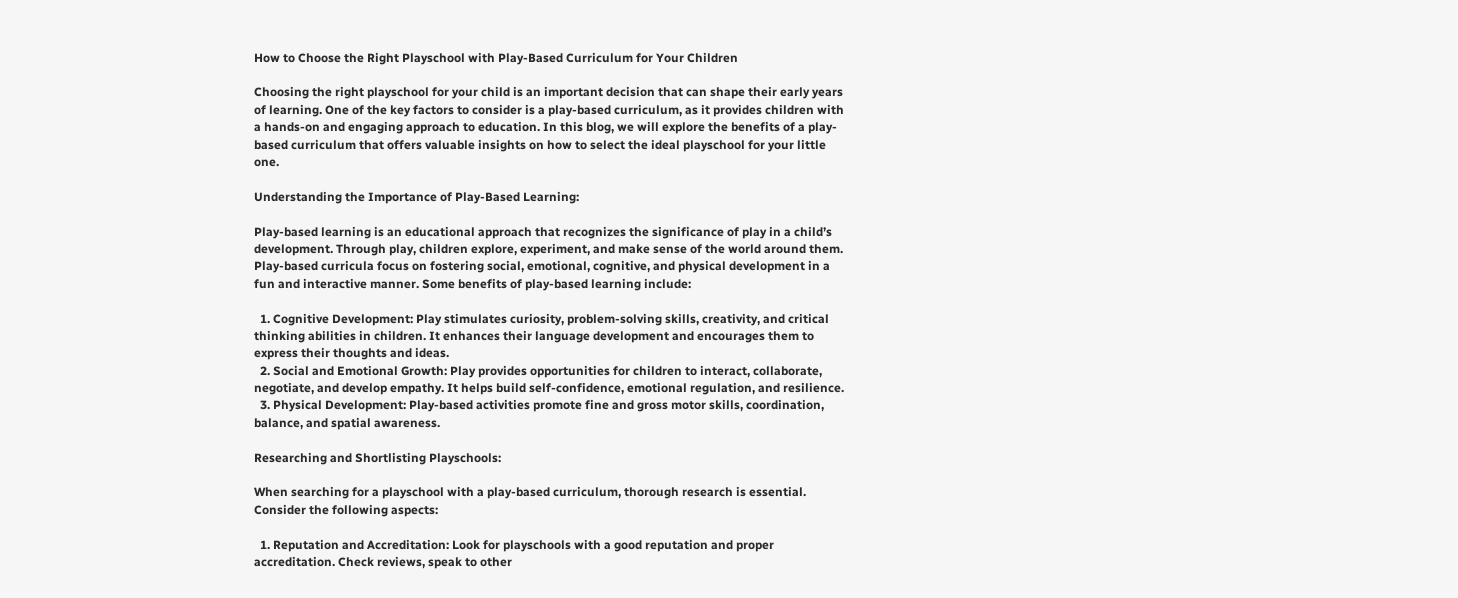How to Choose the Right Playschool with Play-Based Curriculum for Your Children

Choosing the right playschool for your child is an important decision that can shape their early years of learning. One of the key factors to consider is a play-based curriculum, as it provides children with a hands-on and engaging approach to education. In this blog, we will explore the benefits of a play-based curriculum that offers valuable insights on how to select the ideal playschool for your little one.

Understanding the Importance of Play-Based Learning:

Play-based learning is an educational approach that recognizes the significance of play in a child’s development. Through play, children explore, experiment, and make sense of the world around them. Play-based curricula focus on fostering social, emotional, cognitive, and physical development in a fun and interactive manner. Some benefits of play-based learning include:

  1. Cognitive Development: Play stimulates curiosity, problem-solving skills, creativity, and critical thinking abilities in children. It enhances their language development and encourages them to express their thoughts and ideas.
  2. Social and Emotional Growth: Play provides opportunities for children to interact, collaborate, negotiate, and develop empathy. It helps build self-confidence, emotional regulation, and resilience.
  3. Physical Development: Play-based activities promote fine and gross motor skills, coordination, balance, and spatial awareness.

Researching and Shortlisting Playschools:

When searching for a playschool with a play-based curriculum, thorough research is essential. Consider the following aspects:

  1. Reputation and Accreditation: Look for playschools with a good reputation and proper accreditation. Check reviews, speak to other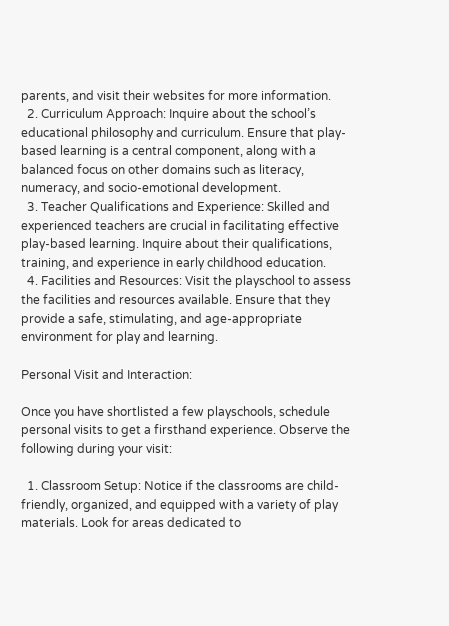parents, and visit their websites for more information.
  2. Curriculum Approach: Inquire about the school’s educational philosophy and curriculum. Ensure that play-based learning is a central component, along with a balanced focus on other domains such as literacy, numeracy, and socio-emotional development.
  3. Teacher Qualifications and Experience: Skilled and experienced teachers are crucial in facilitating effective play-based learning. Inquire about their qualifications, training, and experience in early childhood education.
  4. Facilities and Resources: Visit the playschool to assess the facilities and resources available. Ensure that they provide a safe, stimulating, and age-appropriate environment for play and learning.

Personal Visit and Interaction:

Once you have shortlisted a few playschools, schedule personal visits to get a firsthand experience. Observe the following during your visit:

  1. Classroom Setup: Notice if the classrooms are child-friendly, organized, and equipped with a variety of play materials. Look for areas dedicated to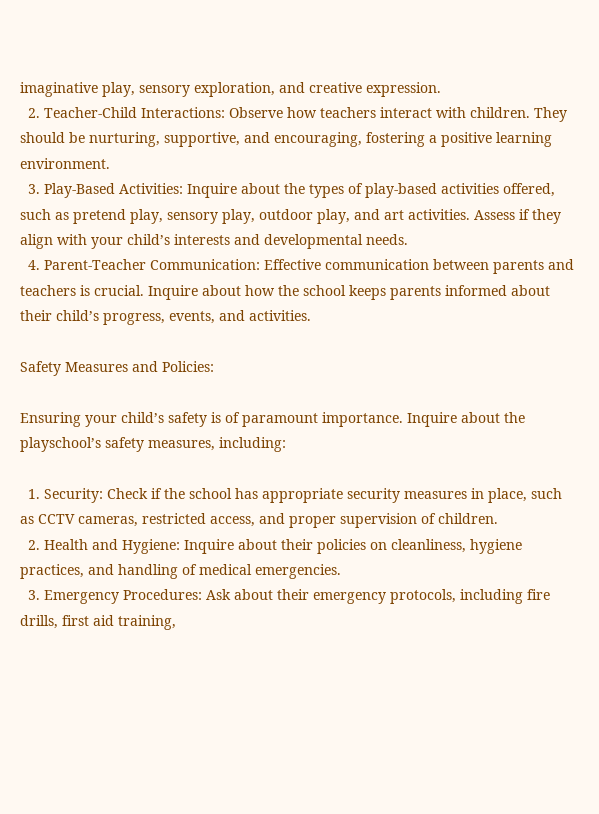imaginative play, sensory exploration, and creative expression.
  2. Teacher-Child Interactions: Observe how teachers interact with children. They should be nurturing, supportive, and encouraging, fostering a positive learning environment.
  3. Play-Based Activities: Inquire about the types of play-based activities offered, such as pretend play, sensory play, outdoor play, and art activities. Assess if they align with your child’s interests and developmental needs.
  4. Parent-Teacher Communication: Effective communication between parents and teachers is crucial. Inquire about how the school keeps parents informed about their child’s progress, events, and activities.

Safety Measures and Policies:

Ensuring your child’s safety is of paramount importance. Inquire about the playschool’s safety measures, including:

  1. Security: Check if the school has appropriate security measures in place, such as CCTV cameras, restricted access, and proper supervision of children.
  2. Health and Hygiene: Inquire about their policies on cleanliness, hygiene practices, and handling of medical emergencies.
  3. Emergency Procedures: Ask about their emergency protocols, including fire drills, first aid training,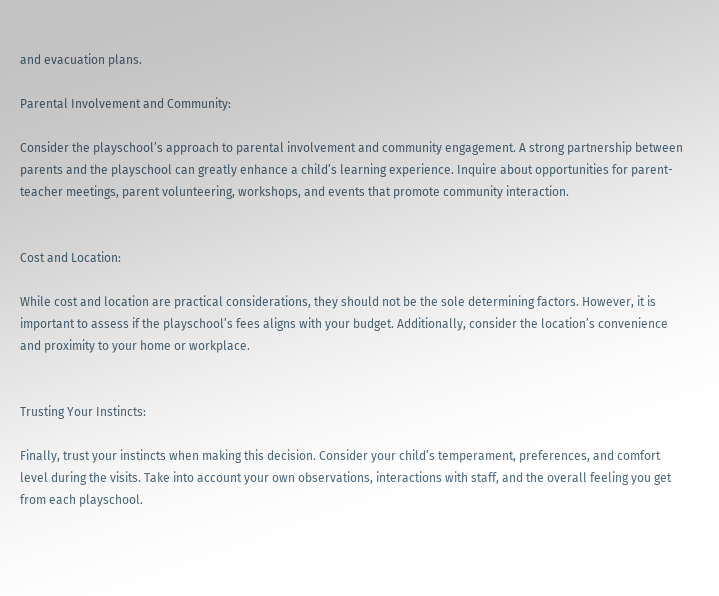and evacuation plans.

Parental Involvement and Community:

Consider the playschool’s approach to parental involvement and community engagement. A strong partnership between parents and the playschool can greatly enhance a child’s learning experience. Inquire about opportunities for parent-teacher meetings, parent volunteering, workshops, and events that promote community interaction.


Cost and Location:

While cost and location are practical considerations, they should not be the sole determining factors. However, it is important to assess if the playschool’s fees aligns with your budget. Additionally, consider the location’s convenience and proximity to your home or workplace.


Trusting Your Instincts:

Finally, trust your instincts when making this decision. Consider your child’s temperament, preferences, and comfort level during the visits. Take into account your own observations, interactions with staff, and the overall feeling you get from each playschool.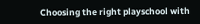Choosing the right playschool with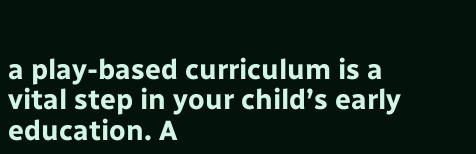a play-based curriculum is a vital step in your child’s early education. A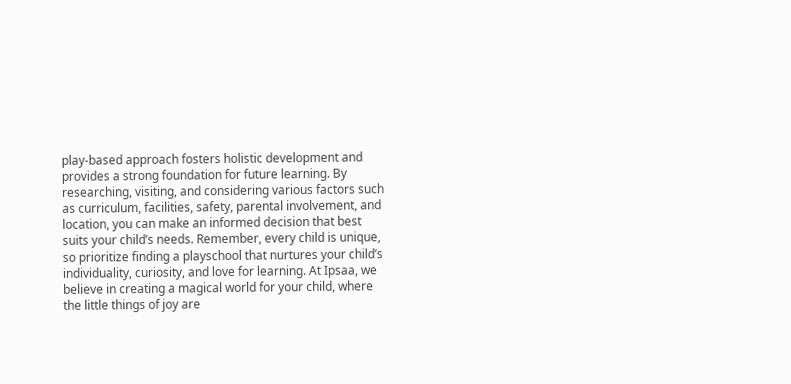play-based approach fosters holistic development and provides a strong foundation for future learning. By researching, visiting, and considering various factors such as curriculum, facilities, safety, parental involvement, and location, you can make an informed decision that best suits your child’s needs. Remember, every child is unique, so prioritize finding a playschool that nurtures your child’s individuality, curiosity, and love for learning. At Ipsaa, we believe in creating a magical world for your child, where the little things of joy are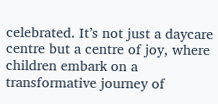celebrated. It’s not just a daycare centre but a centre of joy, where children embark on a transformative journey of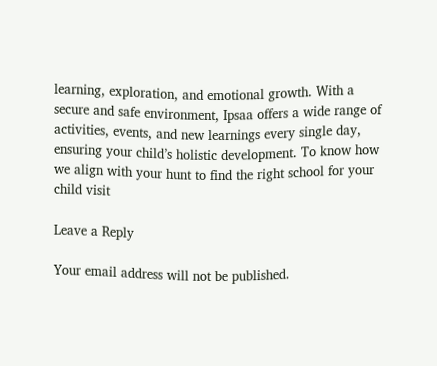learning, exploration, and emotional growth. With a secure and safe environment, Ipsaa offers a wide range of activities, events, and new learnings every single day, ensuring your child’s holistic development. To know how we align with your hunt to find the right school for your child visit

Leave a Reply

Your email address will not be published.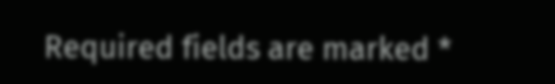Required fields are marked *